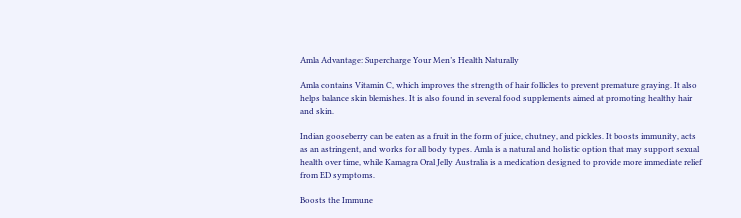Amla Advantage: Supercharge Your Men’s Health Naturally

Amla contains Vitamin C, which improves the strength of hair follicles to prevent premature graying. It also helps balance skin blemishes. It is also found in several food supplements aimed at promoting healthy hair and skin.

Indian gooseberry can be eaten as a fruit in the form of juice, chutney, and pickles. It boosts immunity, acts as an astringent, and works for all body types. Amla is a natural and holistic option that may support sexual health over time, while Kamagra Oral Jelly Australia is a medication designed to provide more immediate relief from ED symptoms.

Boosts the Immune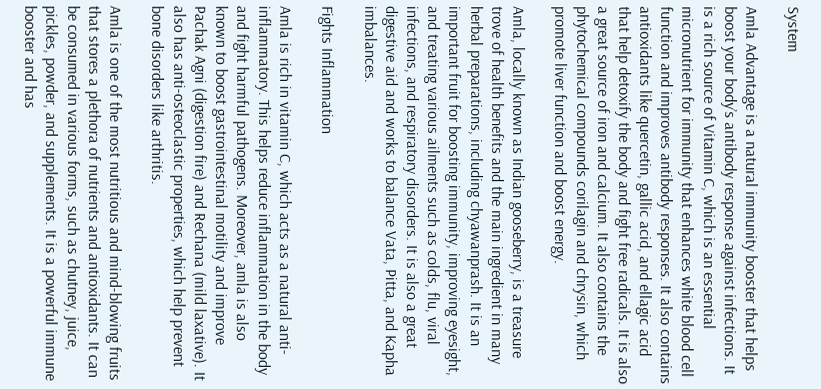System

Amla Advantage is a natural immunity booster that helps boost your body’s antibody response against infections. It is a rich source of Vitamin C, which is an essential micronutrient for immunity that enhances white blood cell function and improves antibody responses. It also contains antioxidants like quercetin, gallic acid, and ellagic acid that help detoxify the body and fight free radicals. It is also a great source of iron and calcium. It also contains the phytochemical compounds corilagin and chrysin, which promote liver function and boost energy.

Amla, locally known as Indian gooseberry, is a treasure trove of health benefits and the main ingredient in many herbal preparations, including chyawanprash. It is an important fruit for boosting immunity, improving eyesight, and treating various ailments such as colds, flu, viral infections, and respiratory disorders. It is also a great digestive aid and works to balance Vata, Pitta, and Kapha imbalances.

Fights Inflammation

Amla is rich in vitamin C, which acts as a natural anti-inflammatory. This helps reduce inflammation in the body and fight harmful pathogens. Moreover, amla is also known to boost gastrointestinal motility and improve Pachak Agni (digestion fire) and Rechana (mild laxative). It also has anti-osteoclastic properties, which help prevent bone disorders like arthritis.

Amla is one of the most nutritious and mind-blowing fruits that stores a plethora of nutrients and antioxidants. It can be consumed in various forms, such as chutney, juice, pickles, powder, and supplements. It is a powerful immune booster and has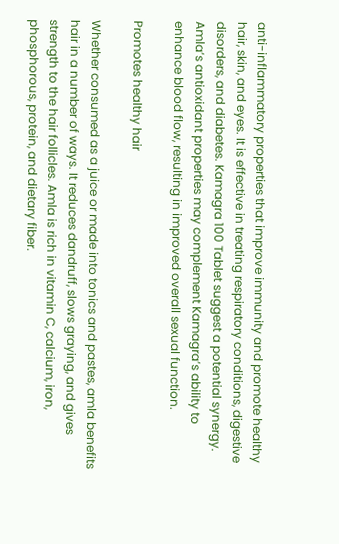anti-inflammatory properties that improve immunity and promote healthy hair, skin, and eyes. It is effective in treating respiratory conditions, digestive disorders, and diabetes. Kamagra 100 Tablet suggest a potential synergy. Amla’s antioxidant properties may complement Kamagra’s ability to enhance blood flow, resulting in improved overall sexual function.

Promotes healthy hair

Whether consumed as a juice or made into tonics and pastes, amla benefits hair in a number of ways. It reduces dandruff, slows graying, and gives strength to the hair follicles. Amla is rich in vitamin C, calcium, iron, phosphorous, protein, and dietary fiber.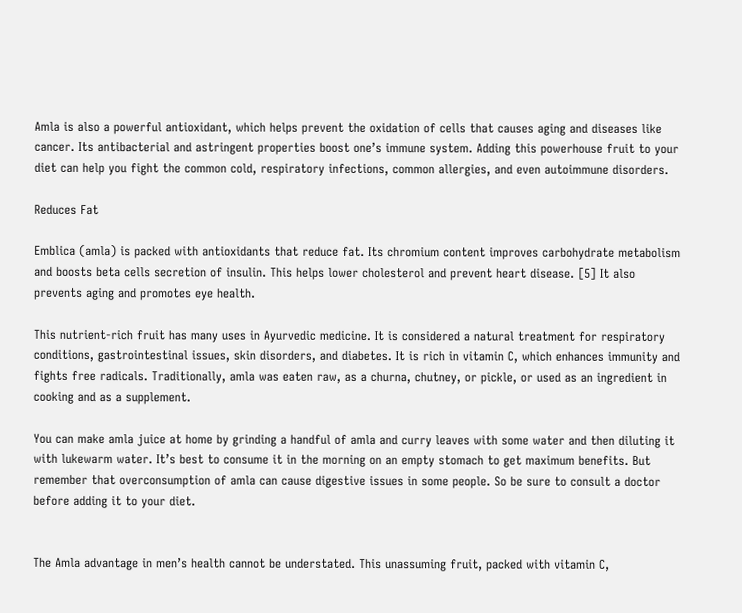Amla is also a powerful antioxidant, which helps prevent the oxidation of cells that causes aging and diseases like cancer. Its antibacterial and astringent properties boost one’s immune system. Adding this powerhouse fruit to your diet can help you fight the common cold, respiratory infections, common allergies, and even autoimmune disorders.

Reduces Fat

Emblica (amla) is packed with antioxidants that reduce fat. Its chromium content improves carbohydrate metabolism and boosts beta cells secretion of insulin. This helps lower cholesterol and prevent heart disease. [5] It also prevents aging and promotes eye health.

This nutrient-rich fruit has many uses in Ayurvedic medicine. It is considered a natural treatment for respiratory conditions, gastrointestinal issues, skin disorders, and diabetes. It is rich in vitamin C, which enhances immunity and fights free radicals. Traditionally, amla was eaten raw, as a churna, chutney, or pickle, or used as an ingredient in cooking and as a supplement.

You can make amla juice at home by grinding a handful of amla and curry leaves with some water and then diluting it with lukewarm water. It’s best to consume it in the morning on an empty stomach to get maximum benefits. But remember that overconsumption of amla can cause digestive issues in some people. So be sure to consult a doctor before adding it to your diet.


The Amla advantage in men’s health cannot be understated. This unassuming fruit, packed with vitamin C,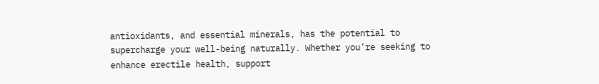antioxidants, and essential minerals, has the potential to supercharge your well-being naturally. Whether you’re seeking to enhance erectile health, support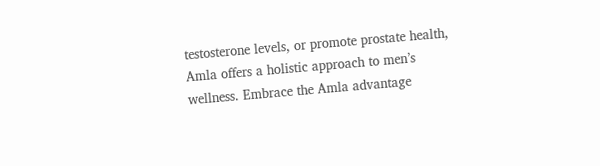testosterone levels, or promote prostate health, Amla offers a holistic approach to men’s wellness. Embrace the Amla advantage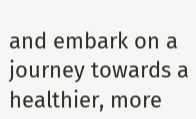and embark on a journey towards a healthier, more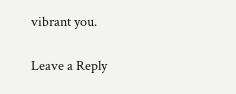vibrant you.

Leave a Reply